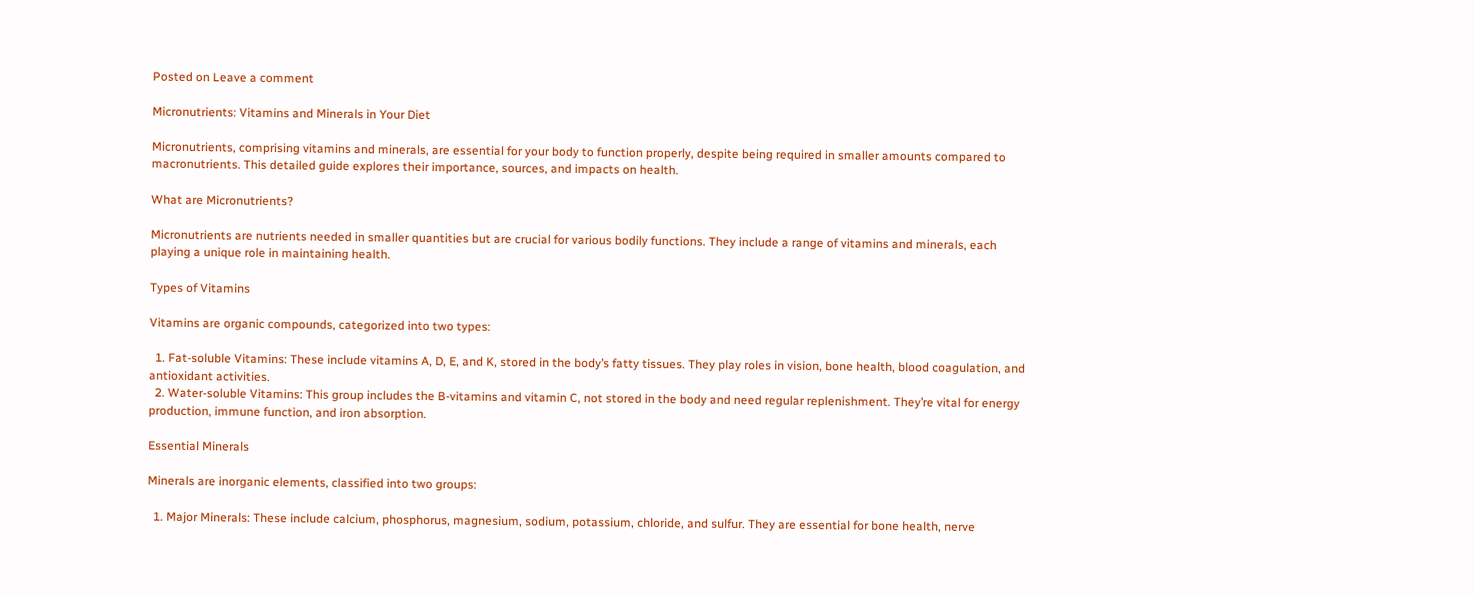Posted on Leave a comment

Micronutrients: Vitamins and Minerals in Your Diet

Micronutrients, comprising vitamins and minerals, are essential for your body to function properly, despite being required in smaller amounts compared to macronutrients. This detailed guide explores their importance, sources, and impacts on health.

What are Micronutrients?

Micronutrients are nutrients needed in smaller quantities but are crucial for various bodily functions. They include a range of vitamins and minerals, each playing a unique role in maintaining health.

Types of Vitamins

Vitamins are organic compounds, categorized into two types:

  1. Fat-soluble Vitamins: These include vitamins A, D, E, and K, stored in the body’s fatty tissues. They play roles in vision, bone health, blood coagulation, and antioxidant activities.
  2. Water-soluble Vitamins: This group includes the B-vitamins and vitamin C, not stored in the body and need regular replenishment. They’re vital for energy production, immune function, and iron absorption.

Essential Minerals

Minerals are inorganic elements, classified into two groups:

  1. Major Minerals: These include calcium, phosphorus, magnesium, sodium, potassium, chloride, and sulfur. They are essential for bone health, nerve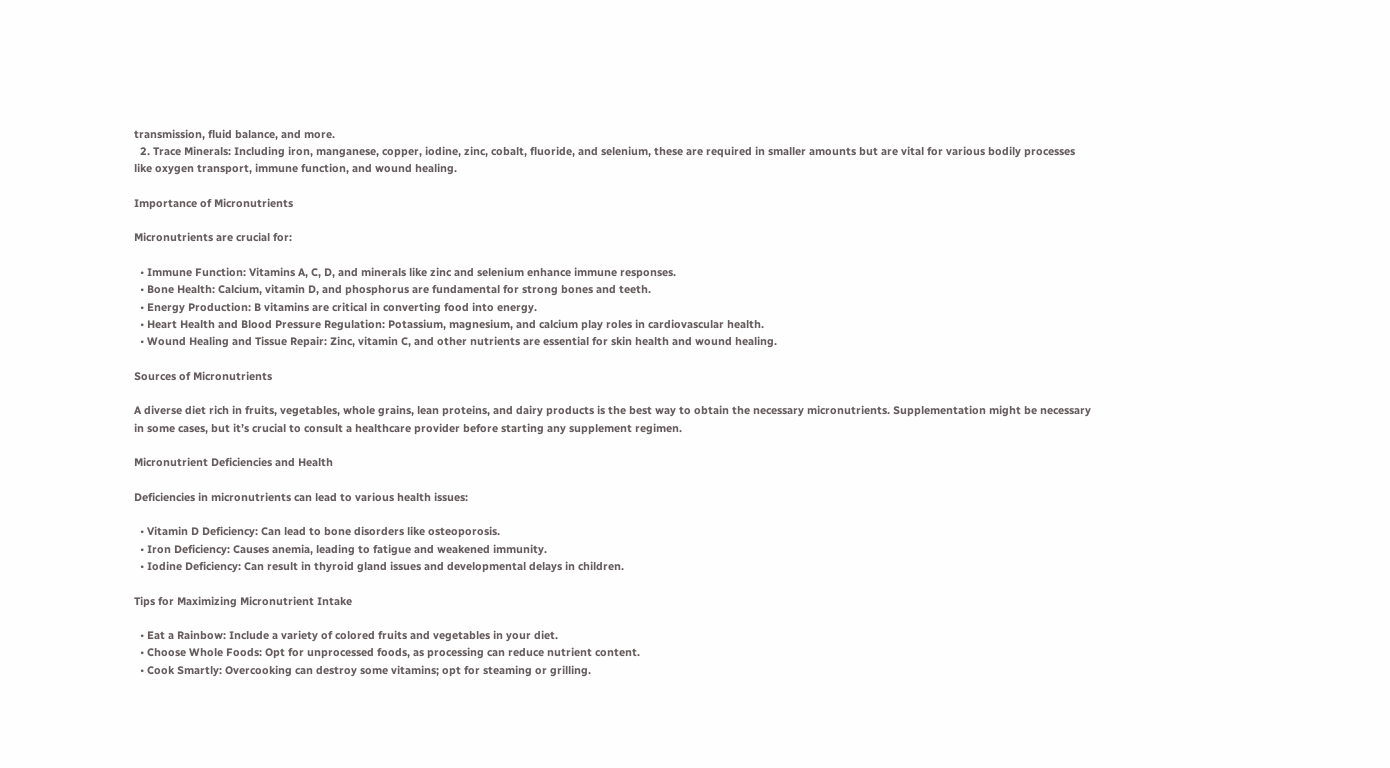transmission, fluid balance, and more.
  2. Trace Minerals: Including iron, manganese, copper, iodine, zinc, cobalt, fluoride, and selenium, these are required in smaller amounts but are vital for various bodily processes like oxygen transport, immune function, and wound healing.

Importance of Micronutrients

Micronutrients are crucial for:

  • Immune Function: Vitamins A, C, D, and minerals like zinc and selenium enhance immune responses.
  • Bone Health: Calcium, vitamin D, and phosphorus are fundamental for strong bones and teeth.
  • Energy Production: B vitamins are critical in converting food into energy.
  • Heart Health and Blood Pressure Regulation: Potassium, magnesium, and calcium play roles in cardiovascular health.
  • Wound Healing and Tissue Repair: Zinc, vitamin C, and other nutrients are essential for skin health and wound healing.

Sources of Micronutrients

A diverse diet rich in fruits, vegetables, whole grains, lean proteins, and dairy products is the best way to obtain the necessary micronutrients. Supplementation might be necessary in some cases, but it’s crucial to consult a healthcare provider before starting any supplement regimen.

Micronutrient Deficiencies and Health

Deficiencies in micronutrients can lead to various health issues:

  • Vitamin D Deficiency: Can lead to bone disorders like osteoporosis.
  • Iron Deficiency: Causes anemia, leading to fatigue and weakened immunity.
  • Iodine Deficiency: Can result in thyroid gland issues and developmental delays in children.

Tips for Maximizing Micronutrient Intake

  • Eat a Rainbow: Include a variety of colored fruits and vegetables in your diet.
  • Choose Whole Foods: Opt for unprocessed foods, as processing can reduce nutrient content.
  • Cook Smartly: Overcooking can destroy some vitamins; opt for steaming or grilling.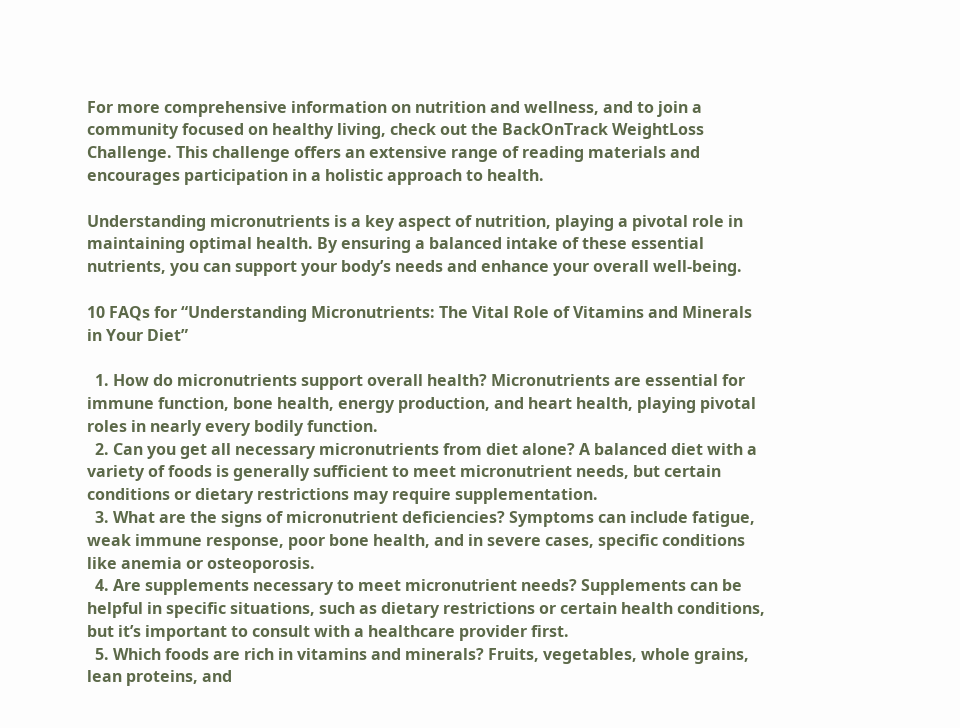For more comprehensive information on nutrition and wellness, and to join a community focused on healthy living, check out the BackOnTrack WeightLoss Challenge. This challenge offers an extensive range of reading materials and encourages participation in a holistic approach to health.

Understanding micronutrients is a key aspect of nutrition, playing a pivotal role in maintaining optimal health. By ensuring a balanced intake of these essential nutrients, you can support your body’s needs and enhance your overall well-being.

10 FAQs for “Understanding Micronutrients: The Vital Role of Vitamins and Minerals in Your Diet”

  1. How do micronutrients support overall health? Micronutrients are essential for immune function, bone health, energy production, and heart health, playing pivotal roles in nearly every bodily function.
  2. Can you get all necessary micronutrients from diet alone? A balanced diet with a variety of foods is generally sufficient to meet micronutrient needs, but certain conditions or dietary restrictions may require supplementation.
  3. What are the signs of micronutrient deficiencies? Symptoms can include fatigue, weak immune response, poor bone health, and in severe cases, specific conditions like anemia or osteoporosis.
  4. Are supplements necessary to meet micronutrient needs? Supplements can be helpful in specific situations, such as dietary restrictions or certain health conditions, but it’s important to consult with a healthcare provider first.
  5. Which foods are rich in vitamins and minerals? Fruits, vegetables, whole grains, lean proteins, and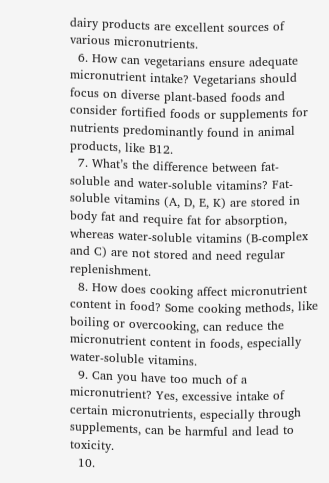dairy products are excellent sources of various micronutrients.
  6. How can vegetarians ensure adequate micronutrient intake? Vegetarians should focus on diverse plant-based foods and consider fortified foods or supplements for nutrients predominantly found in animal products, like B12.
  7. What’s the difference between fat-soluble and water-soluble vitamins? Fat-soluble vitamins (A, D, E, K) are stored in body fat and require fat for absorption, whereas water-soluble vitamins (B-complex and C) are not stored and need regular replenishment.
  8. How does cooking affect micronutrient content in food? Some cooking methods, like boiling or overcooking, can reduce the micronutrient content in foods, especially water-soluble vitamins.
  9. Can you have too much of a micronutrient? Yes, excessive intake of certain micronutrients, especially through supplements, can be harmful and lead to toxicity.
  10.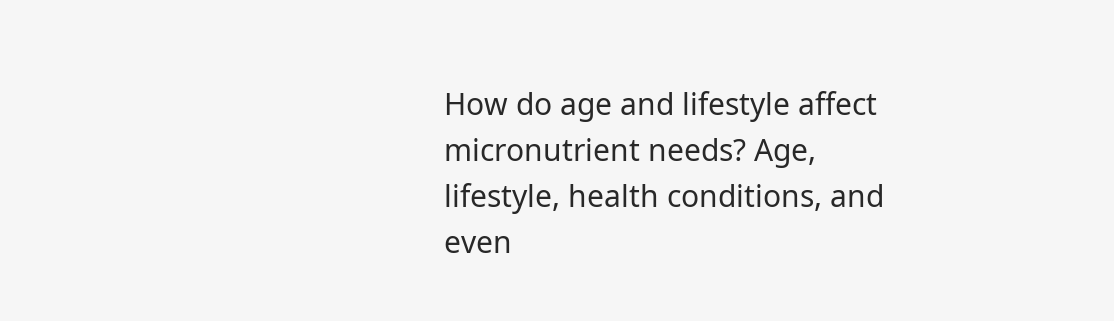How do age and lifestyle affect micronutrient needs? Age, lifestyle, health conditions, and even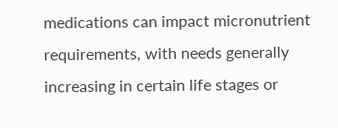medications can impact micronutrient requirements, with needs generally increasing in certain life stages or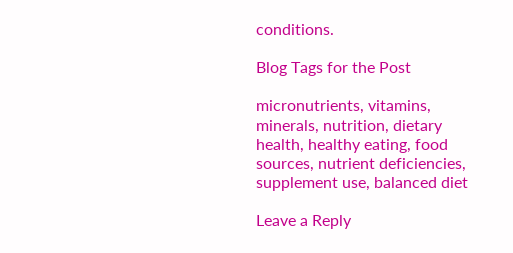conditions.

Blog Tags for the Post

micronutrients, vitamins, minerals, nutrition, dietary health, healthy eating, food sources, nutrient deficiencies, supplement use, balanced diet

Leave a Reply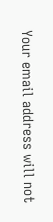Your email address will not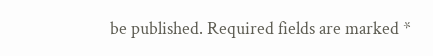be published. Required fields are marked *